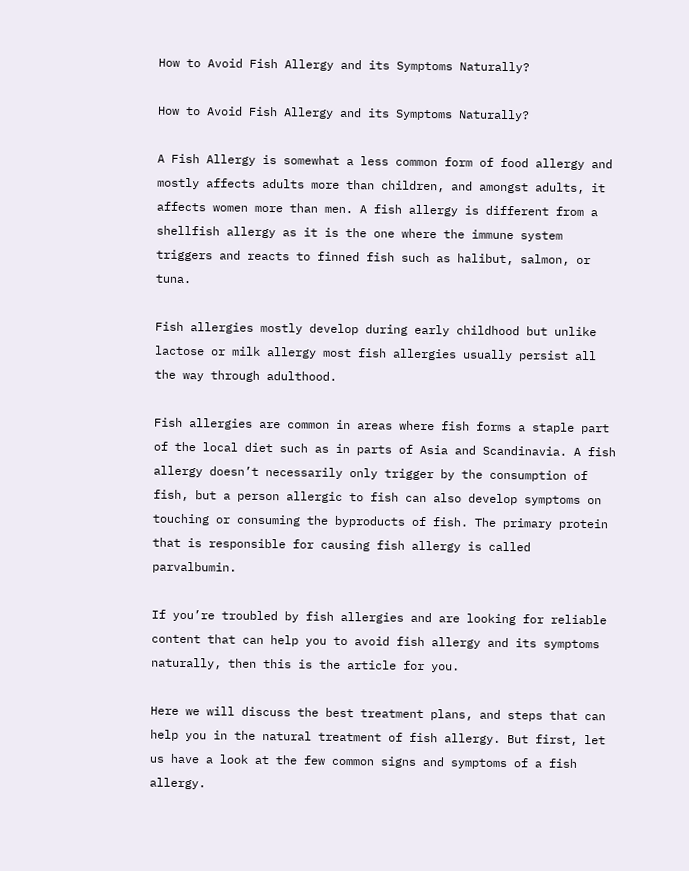How to Avoid Fish Allergy and its Symptoms Naturally?

How to Avoid Fish Allergy and its Symptoms Naturally?

A Fish Allergy is somewhat a less common form of food allergy and mostly affects adults more than children, and amongst adults, it affects women more than men. A fish allergy is different from a shellfish allergy as it is the one where the immune system triggers and reacts to finned fish such as halibut, salmon, or tuna.

Fish allergies mostly develop during early childhood but unlike lactose or milk allergy most fish allergies usually persist all the way through adulthood.

Fish allergies are common in areas where fish forms a staple part of the local diet such as in parts of Asia and Scandinavia. A fish allergy doesn’t necessarily only trigger by the consumption of fish, but a person allergic to fish can also develop symptoms on touching or consuming the byproducts of fish. The primary protein that is responsible for causing fish allergy is called parvalbumin.

If you’re troubled by fish allergies and are looking for reliable content that can help you to avoid fish allergy and its symptoms naturally, then this is the article for you.

Here we will discuss the best treatment plans, and steps that can help you in the natural treatment of fish allergy. But first, let us have a look at the few common signs and symptoms of a fish allergy.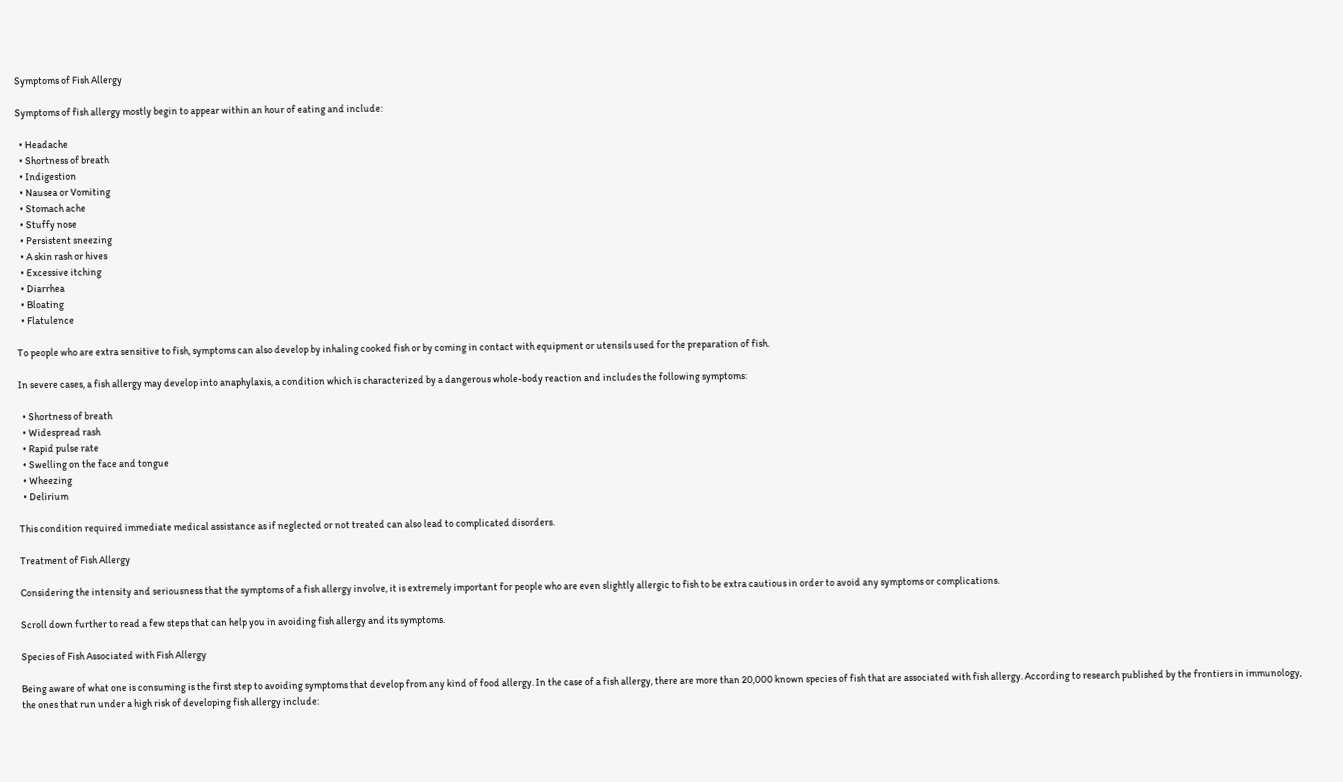Symptoms of Fish Allergy

Symptoms of fish allergy mostly begin to appear within an hour of eating and include:

  • Headache
  • Shortness of breath
  • Indigestion
  • Nausea or Vomiting
  • Stomach ache
  • Stuffy nose
  • Persistent sneezing
  • A skin rash or hives
  • Excessive itching
  • Diarrhea
  • Bloating
  • Flatulence

To people who are extra sensitive to fish, symptoms can also develop by inhaling cooked fish or by coming in contact with equipment or utensils used for the preparation of fish.

In severe cases, a fish allergy may develop into anaphylaxis, a condition which is characterized by a dangerous whole-body reaction and includes the following symptoms:

  • Shortness of breath
  • Widespread rash
  • Rapid pulse rate
  • Swelling on the face and tongue
  • Wheezing
  • Delirium

This condition required immediate medical assistance as if neglected or not treated can also lead to complicated disorders.

Treatment of Fish Allergy

Considering the intensity and seriousness that the symptoms of a fish allergy involve, it is extremely important for people who are even slightly allergic to fish to be extra cautious in order to avoid any symptoms or complications.

Scroll down further to read a few steps that can help you in avoiding fish allergy and its symptoms.

Species of Fish Associated with Fish Allergy

Being aware of what one is consuming is the first step to avoiding symptoms that develop from any kind of food allergy. In the case of a fish allergy, there are more than 20,000 known species of fish that are associated with fish allergy. According to research published by the frontiers in immunology, the ones that run under a high risk of developing fish allergy include: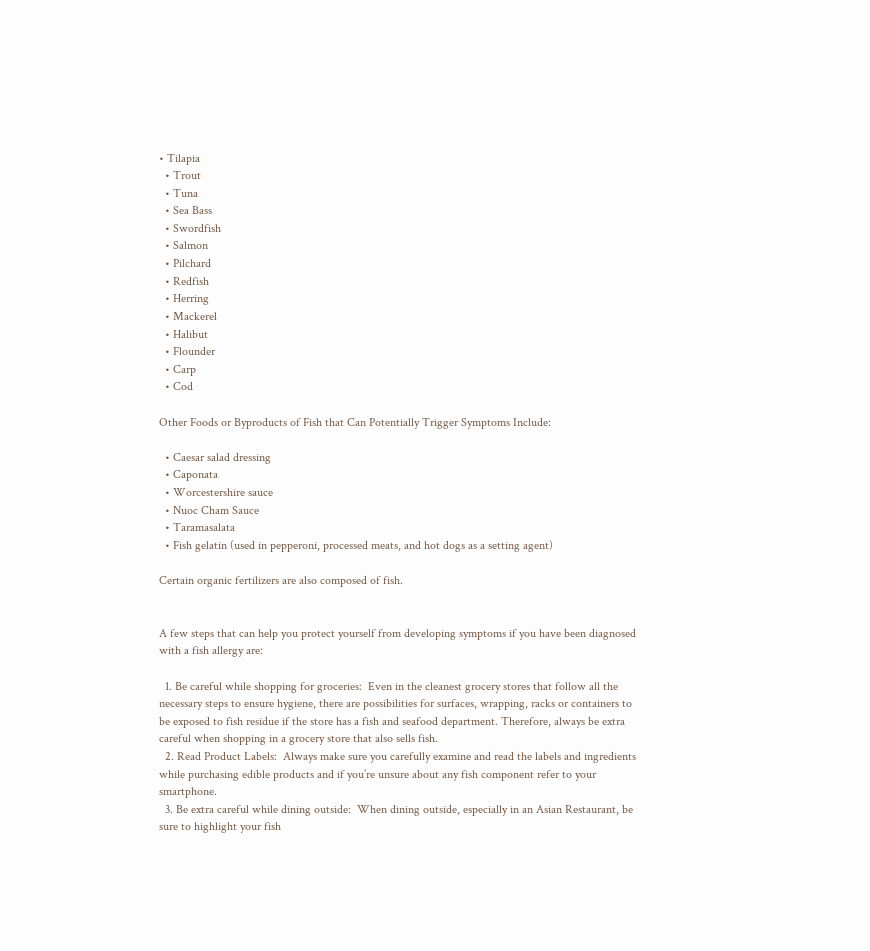• Tilapia
  • Trout
  • Tuna
  • Sea Bass
  • Swordfish
  • Salmon
  • Pilchard
  • Redfish
  • Herring
  • Mackerel
  • Halibut
  • Flounder
  • Carp
  • Cod

Other Foods or Byproducts of Fish that Can Potentially Trigger Symptoms Include:

  • Caesar salad dressing
  • Caponata
  • Worcestershire sauce
  • Nuoc Cham Sauce
  • Taramasalata
  • Fish gelatin (used in pepperoni, processed meats, and hot dogs as a setting agent)

Certain organic fertilizers are also composed of fish.


A few steps that can help you protect yourself from developing symptoms if you have been diagnosed with a fish allergy are:

  1. Be careful while shopping for groceries:  Even in the cleanest grocery stores that follow all the necessary steps to ensure hygiene, there are possibilities for surfaces, wrapping, racks or containers to be exposed to fish residue if the store has a fish and seafood department. Therefore, always be extra careful when shopping in a grocery store that also sells fish.
  2. Read Product Labels:  Always make sure you carefully examine and read the labels and ingredients while purchasing edible products and if you’re unsure about any fish component refer to your smartphone.
  3. Be extra careful while dining outside:  When dining outside, especially in an Asian Restaurant, be sure to highlight your fish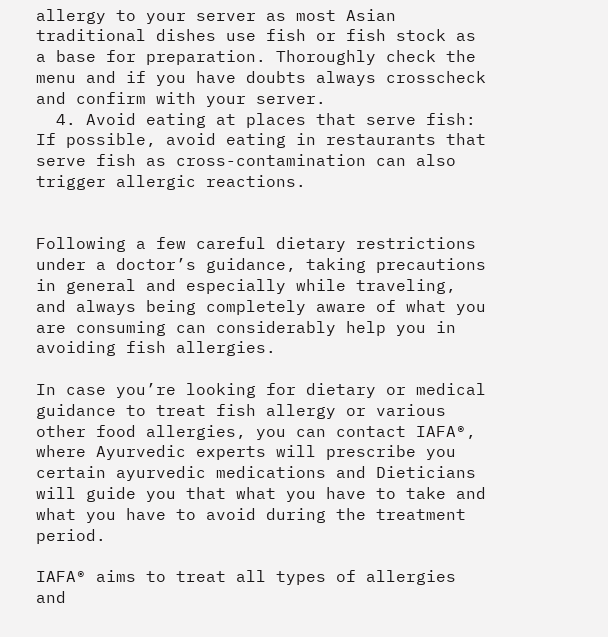allergy to your server as most Asian traditional dishes use fish or fish stock as a base for preparation. Thoroughly check the menu and if you have doubts always crosscheck and confirm with your server.
  4. Avoid eating at places that serve fish: If possible, avoid eating in restaurants that serve fish as cross-contamination can also trigger allergic reactions.


Following a few careful dietary restrictions under a doctor’s guidance, taking precautions in general and especially while traveling, and always being completely aware of what you are consuming can considerably help you in avoiding fish allergies.

In case you’re looking for dietary or medical guidance to treat fish allergy or various other food allergies, you can contact IAFA®, where Ayurvedic experts will prescribe you certain ayurvedic medications and Dieticians will guide you that what you have to take and what you have to avoid during the treatment period.

IAFA® aims to treat all types of allergies and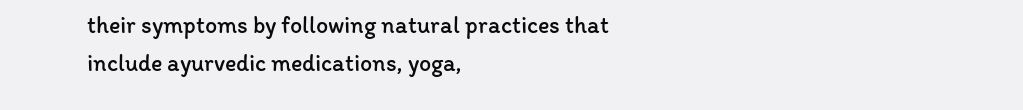their symptoms by following natural practices that include ayurvedic medications, yoga,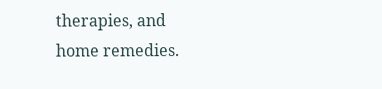therapies, and home remedies.